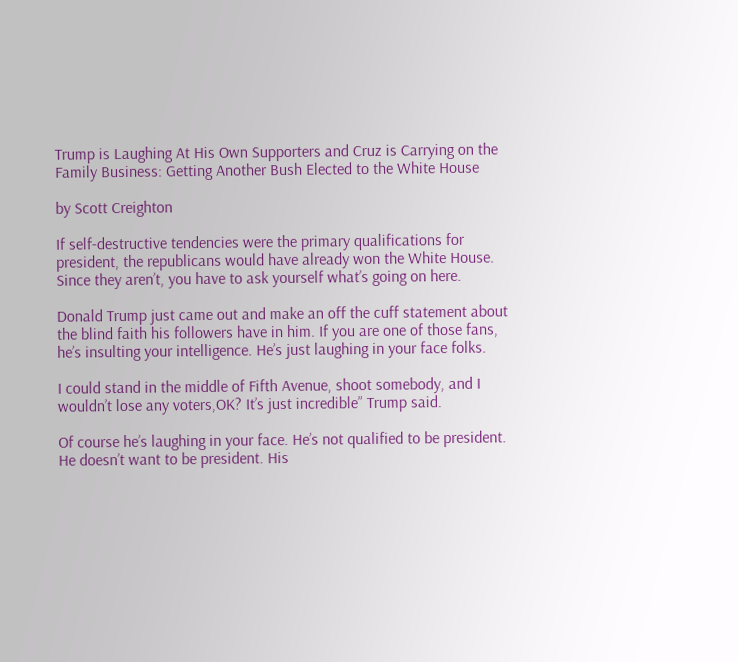Trump is Laughing At His Own Supporters and Cruz is Carrying on the Family Business: Getting Another Bush Elected to the White House

by Scott Creighton

If self-destructive tendencies were the primary qualifications for president, the republicans would have already won the White House. Since they aren’t, you have to ask yourself what’s going on here.

Donald Trump just came out and make an off the cuff statement about the blind faith his followers have in him. If you are one of those fans, he’s insulting your intelligence. He’s just laughing in your face folks.

I could stand in the middle of Fifth Avenue, shoot somebody, and I wouldn’t lose any voters,OK? It’s just incredible” Trump said.

Of course he’s laughing in your face. He’s not qualified to be president. He doesn’t want to be president. His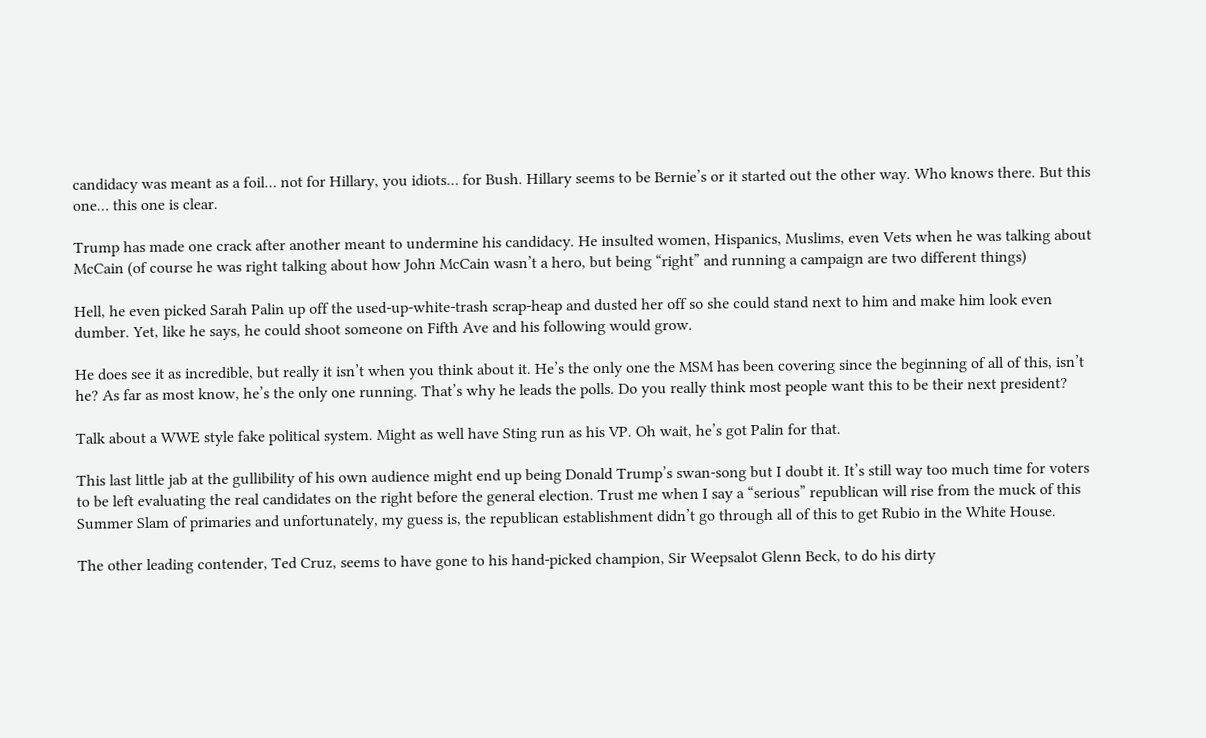candidacy was meant as a foil… not for Hillary, you idiots… for Bush. Hillary seems to be Bernie’s or it started out the other way. Who knows there. But this one… this one is clear.

Trump has made one crack after another meant to undermine his candidacy. He insulted women, Hispanics, Muslims, even Vets when he was talking about McCain (of course he was right talking about how John McCain wasn’t a hero, but being “right” and running a campaign are two different things)

Hell, he even picked Sarah Palin up off the used-up-white-trash scrap-heap and dusted her off so she could stand next to him and make him look even dumber. Yet, like he says, he could shoot someone on Fifth Ave and his following would grow.

He does see it as incredible, but really it isn’t when you think about it. He’s the only one the MSM has been covering since the beginning of all of this, isn’t he? As far as most know, he’s the only one running. That’s why he leads the polls. Do you really think most people want this to be their next president?

Talk about a WWE style fake political system. Might as well have Sting run as his VP. Oh wait, he’s got Palin for that.

This last little jab at the gullibility of his own audience might end up being Donald Trump’s swan-song but I doubt it. It’s still way too much time for voters to be left evaluating the real candidates on the right before the general election. Trust me when I say a “serious” republican will rise from the muck of this Summer Slam of primaries and unfortunately, my guess is, the republican establishment didn’t go through all of this to get Rubio in the White House.

The other leading contender, Ted Cruz, seems to have gone to his hand-picked champion, Sir Weepsalot Glenn Beck, to do his dirty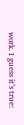work. I guess it’s true: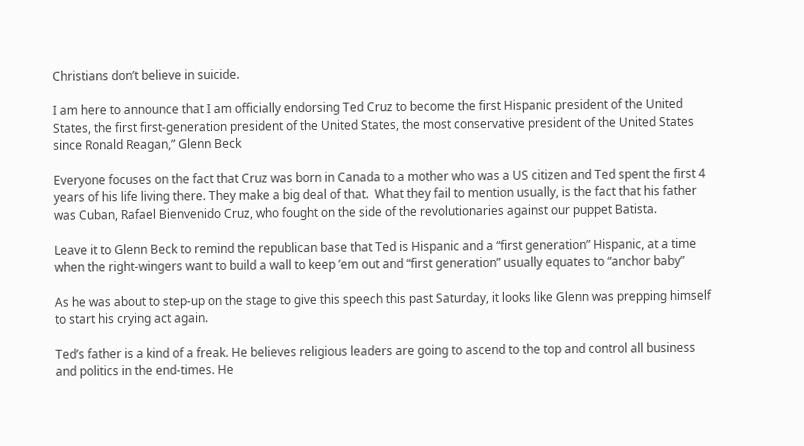Christians don’t believe in suicide.

I am here to announce that I am officially endorsing Ted Cruz to become the first Hispanic president of the United States, the first first-generation president of the United States, the most conservative president of the United States since Ronald Reagan,” Glenn Beck

Everyone focuses on the fact that Cruz was born in Canada to a mother who was a US citizen and Ted spent the first 4 years of his life living there. They make a big deal of that.  What they fail to mention usually, is the fact that his father was Cuban, Rafael Bienvenido Cruz, who fought on the side of the revolutionaries against our puppet Batista.

Leave it to Glenn Beck to remind the republican base that Ted is Hispanic and a “first generation” Hispanic, at a time when the right-wingers want to build a wall to keep ’em out and “first generation” usually equates to “anchor baby”

As he was about to step-up on the stage to give this speech this past Saturday, it looks like Glenn was prepping himself to start his crying act again.

Ted’s father is a kind of a freak. He believes religious leaders are going to ascend to the top and control all business and politics in the end-times. He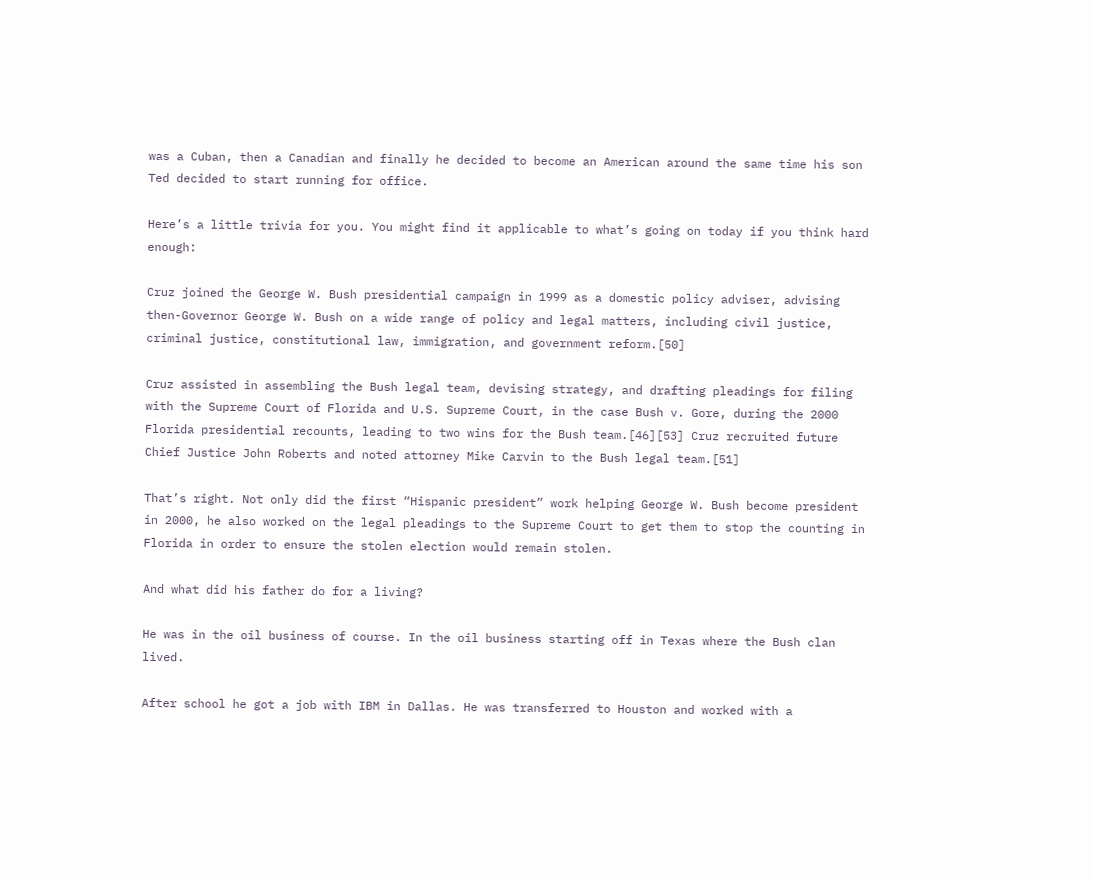was a Cuban, then a Canadian and finally he decided to become an American around the same time his son Ted decided to start running for office.

Here’s a little trivia for you. You might find it applicable to what’s going on today if you think hard enough:

Cruz joined the George W. Bush presidential campaign in 1999 as a domestic policy adviser, advising then-Governor George W. Bush on a wide range of policy and legal matters, including civil justice, criminal justice, constitutional law, immigration, and government reform.[50]

Cruz assisted in assembling the Bush legal team, devising strategy, and drafting pleadings for filing with the Supreme Court of Florida and U.S. Supreme Court, in the case Bush v. Gore, during the 2000 Florida presidential recounts, leading to two wins for the Bush team.[46][53] Cruz recruited future Chief Justice John Roberts and noted attorney Mike Carvin to the Bush legal team.[51]

That’s right. Not only did the first “Hispanic president” work helping George W. Bush become president in 2000, he also worked on the legal pleadings to the Supreme Court to get them to stop the counting in Florida in order to ensure the stolen election would remain stolen.

And what did his father do for a living?

He was in the oil business of course. In the oil business starting off in Texas where the Bush clan lived.

After school he got a job with IBM in Dallas. He was transferred to Houston and worked with a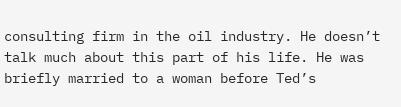consulting firm in the oil industry. He doesn’t talk much about this part of his life. He was briefly married to a woman before Ted’s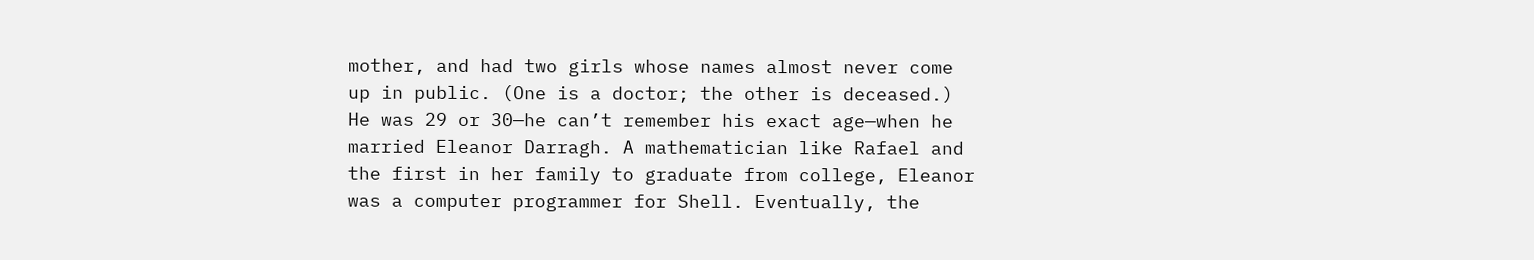mother, and had two girls whose names almost never come up in public. (One is a doctor; the other is deceased.) He was 29 or 30—he can’t remember his exact age—when he married Eleanor Darragh. A mathematician like Rafael and the first in her family to graduate from college, Eleanor was a computer programmer for Shell. Eventually, the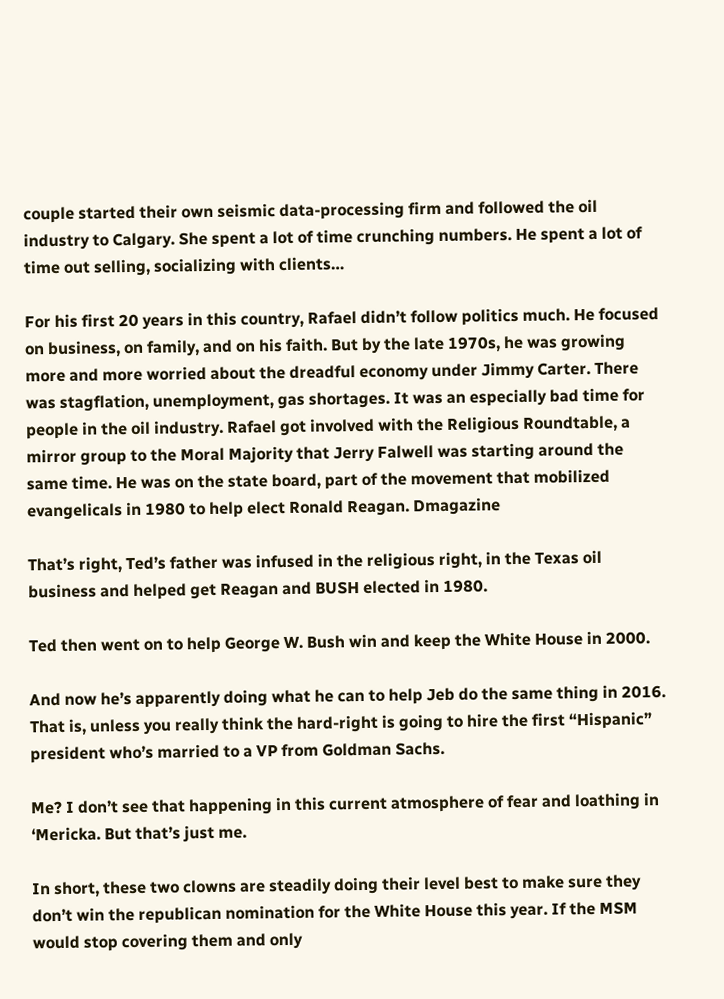couple started their own seismic data-processing firm and followed the oil industry to Calgary. She spent a lot of time crunching numbers. He spent a lot of time out selling, socializing with clients…

For his first 20 years in this country, Rafael didn’t follow politics much. He focused on business, on family, and on his faith. But by the late 1970s, he was growing more and more worried about the dreadful economy under Jimmy Carter. There was stagflation, unemployment, gas shortages. It was an especially bad time for people in the oil industry. Rafael got involved with the Religious Roundtable, a mirror group to the Moral Majority that Jerry Falwell was starting around the same time. He was on the state board, part of the movement that mobilized evangelicals in 1980 to help elect Ronald Reagan. Dmagazine

That’s right, Ted’s father was infused in the religious right, in the Texas oil business and helped get Reagan and BUSH elected in 1980.

Ted then went on to help George W. Bush win and keep the White House in 2000.

And now he’s apparently doing what he can to help Jeb do the same thing in 2016. That is, unless you really think the hard-right is going to hire the first “Hispanic” president who’s married to a VP from Goldman Sachs.

Me? I don’t see that happening in this current atmosphere of fear and loathing in ‘Mericka. But that’s just me.

In short, these two clowns are steadily doing their level best to make sure they don’t win the republican nomination for the White House this year. If the MSM would stop covering them and only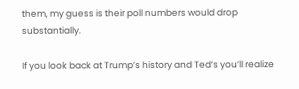them, my guess is their poll numbers would drop substantially.

If you look back at Trump’s history and Ted’s you’ll realize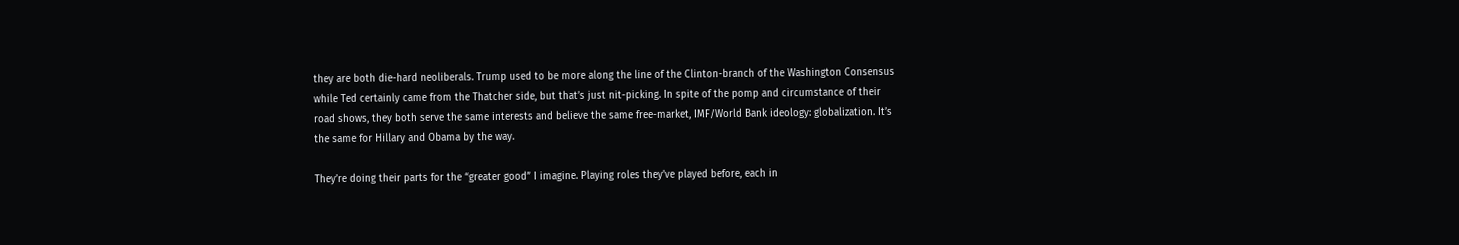they are both die-hard neoliberals. Trump used to be more along the line of the Clinton-branch of the Washington Consensus while Ted certainly came from the Thatcher side, but that’s just nit-picking. In spite of the pomp and circumstance of their road shows, they both serve the same interests and believe the same free-market, IMF/World Bank ideology: globalization. It’s the same for Hillary and Obama by the way.

They’re doing their parts for the “greater good” I imagine. Playing roles they’ve played before, each in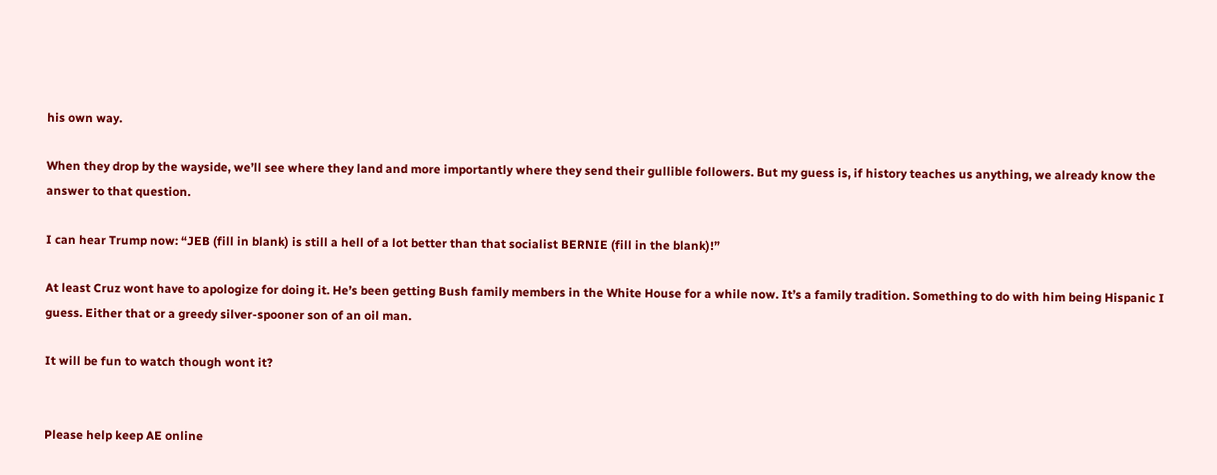his own way.

When they drop by the wayside, we’ll see where they land and more importantly where they send their gullible followers. But my guess is, if history teaches us anything, we already know the answer to that question.

I can hear Trump now: “JEB (fill in blank) is still a hell of a lot better than that socialist BERNIE (fill in the blank)!”

At least Cruz wont have to apologize for doing it. He’s been getting Bush family members in the White House for a while now. It’s a family tradition. Something to do with him being Hispanic I guess. Either that or a greedy silver-spooner son of an oil man.

It will be fun to watch though wont it?


Please help keep AE online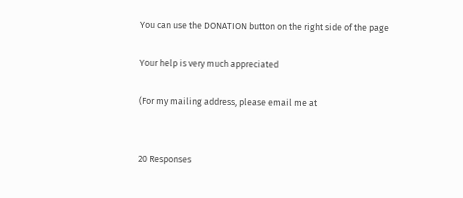You can use the DONATION button on the right side of the page

Your help is very much appreciated

(For my mailing address, please email me at


20 Responses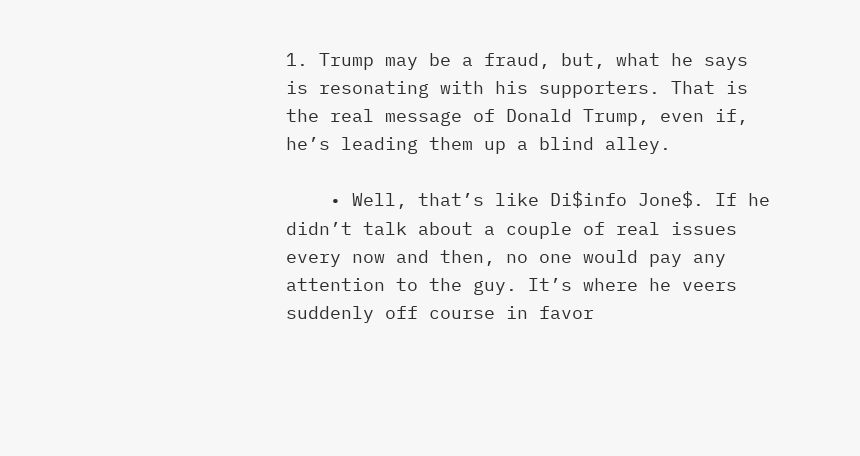1. Trump may be a fraud, but, what he says is resonating with his supporters. That is the real message of Donald Trump, even if, he’s leading them up a blind alley.

    • Well, that’s like Di$info Jone$. If he didn’t talk about a couple of real issues every now and then, no one would pay any attention to the guy. It’s where he veers suddenly off course in favor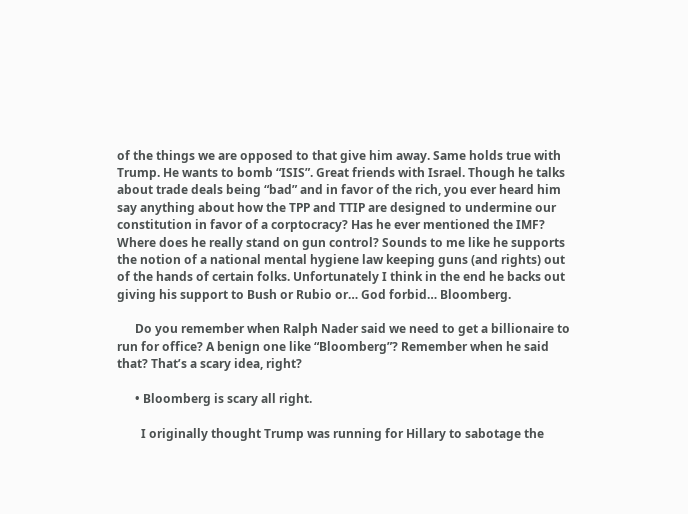of the things we are opposed to that give him away. Same holds true with Trump. He wants to bomb “ISIS”. Great friends with Israel. Though he talks about trade deals being “bad” and in favor of the rich, you ever heard him say anything about how the TPP and TTIP are designed to undermine our constitution in favor of a corptocracy? Has he ever mentioned the IMF? Where does he really stand on gun control? Sounds to me like he supports the notion of a national mental hygiene law keeping guns (and rights) out of the hands of certain folks. Unfortunately I think in the end he backs out giving his support to Bush or Rubio or… God forbid… Bloomberg.

      Do you remember when Ralph Nader said we need to get a billionaire to run for office? A benign one like “Bloomberg”? Remember when he said that? That’s a scary idea, right?

      • Bloomberg is scary all right.

        I originally thought Trump was running for Hillary to sabotage the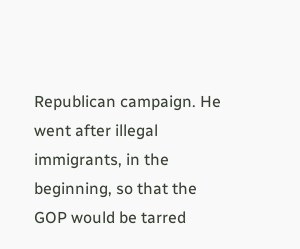Republican campaign. He went after illegal immigrants, in the beginning, so that the GOP would be tarred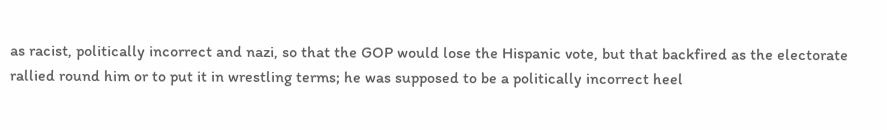as racist, politically incorrect and nazi, so that the GOP would lose the Hispanic vote, but that backfired as the electorate rallied round him or to put it in wrestling terms; he was supposed to be a politically incorrect heel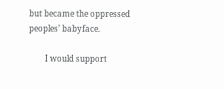but became the oppressed peoples’ babyface.

        I would support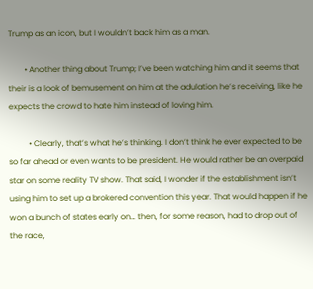Trump as an icon, but I wouldn’t back him as a man.

        • Another thing about Trump; I’ve been watching him and it seems that their is a look of bemusement on him at the adulation he’s receiving, like he expects the crowd to hate him instead of loving him.

          • Clearly, that’s what he’s thinking. I don’t think he ever expected to be so far ahead or even wants to be president. He would rather be an overpaid star on some reality TV show. That said, I wonder if the establishment isn’t using him to set up a brokered convention this year. That would happen if he won a bunch of states early on… then, for some reason, had to drop out of the race,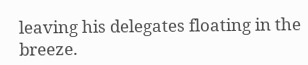leaving his delegates floating in the breeze.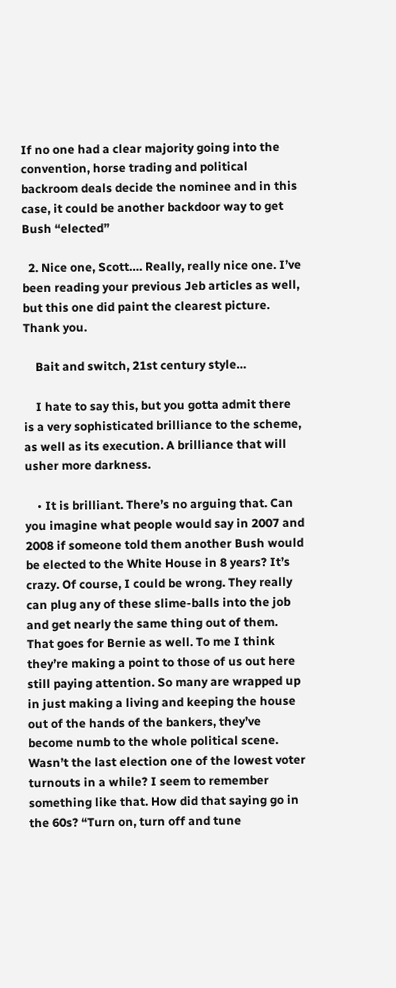If no one had a clear majority going into the convention, horse trading and political backroom deals decide the nominee and in this case, it could be another backdoor way to get Bush “elected”

  2. Nice one, Scott…. Really, really nice one. I’ve been reading your previous Jeb articles as well, but this one did paint the clearest picture. Thank you.

    Bait and switch, 21st century style…

    I hate to say this, but you gotta admit there is a very sophisticated brilliance to the scheme, as well as its execution. A brilliance that will usher more darkness.

    • It is brilliant. There’s no arguing that. Can you imagine what people would say in 2007 and 2008 if someone told them another Bush would be elected to the White House in 8 years? It’s crazy. Of course, I could be wrong. They really can plug any of these slime-balls into the job and get nearly the same thing out of them. That goes for Bernie as well. To me I think they’re making a point to those of us out here still paying attention. So many are wrapped up in just making a living and keeping the house out of the hands of the bankers, they’ve become numb to the whole political scene. Wasn’t the last election one of the lowest voter turnouts in a while? I seem to remember something like that. How did that saying go in the 60s? “Turn on, turn off and tune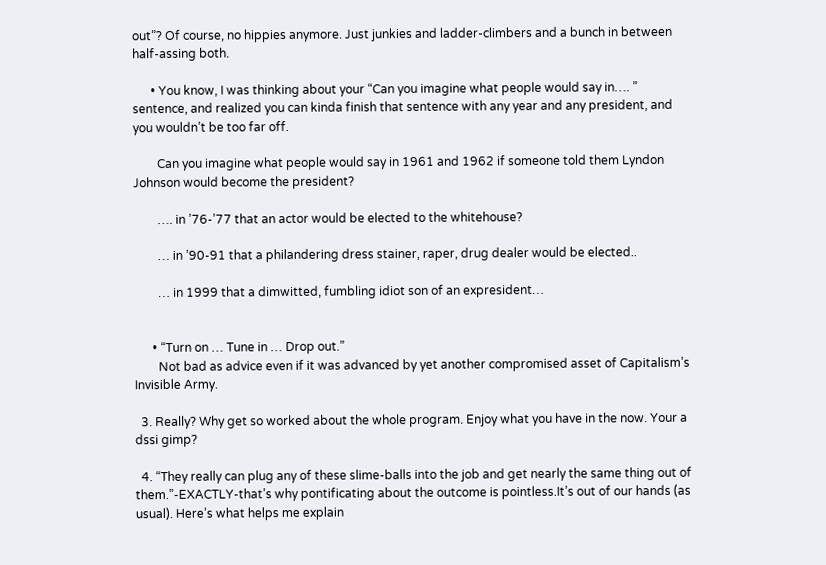out”? Of course, no hippies anymore. Just junkies and ladder-climbers and a bunch in between half-assing both.

      • You know, I was thinking about your “Can you imagine what people would say in…. ” sentence, and realized you can kinda finish that sentence with any year and any president, and you wouldn’t be too far off.

        Can you imagine what people would say in 1961 and 1962 if someone told them Lyndon Johnson would become the president?

        …. in ’76-’77 that an actor would be elected to the whitehouse?

        … in ’90-91 that a philandering dress stainer, raper, drug dealer would be elected..

        … in 1999 that a dimwitted, fumbling idiot son of an expresident…


      • “Turn on … Tune in … Drop out.”
        Not bad as advice even if it was advanced by yet another compromised asset of Capitalism’s Invisible Army.

  3. Really? Why get so worked about the whole program. Enjoy what you have in the now. Your a dssi gimp?

  4. “They really can plug any of these slime-balls into the job and get nearly the same thing out of them.”-EXACTLY-that’s why pontificating about the outcome is pointless.It’s out of our hands (as usual). Here’s what helps me explain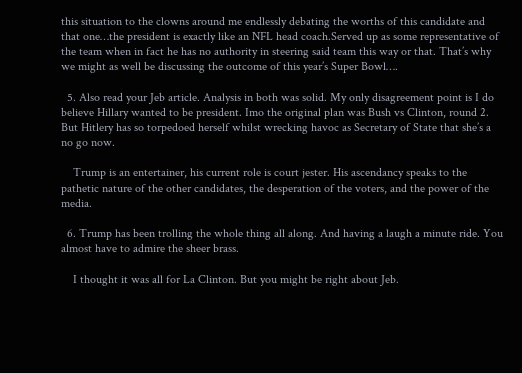this situation to the clowns around me endlessly debating the worths of this candidate and that one…the president is exactly like an NFL head coach.Served up as some representative of the team when in fact he has no authority in steering said team this way or that. That’s why we might as well be discussing the outcome of this year’s Super Bowl….

  5. Also read your Jeb article. Analysis in both was solid. My only disagreement point is I do believe Hillary wanted to be president. Imo the original plan was Bush vs Clinton, round 2. But Hitlery has so torpedoed herself whilst wrecking havoc as Secretary of State that she’s a no go now.

    Trump is an entertainer, his current role is court jester. His ascendancy speaks to the pathetic nature of the other candidates, the desperation of the voters, and the power of the media.

  6. Trump has been trolling the whole thing all along. And having a laugh a minute ride. You almost have to admire the sheer brass.

    I thought it was all for La Clinton. But you might be right about Jeb.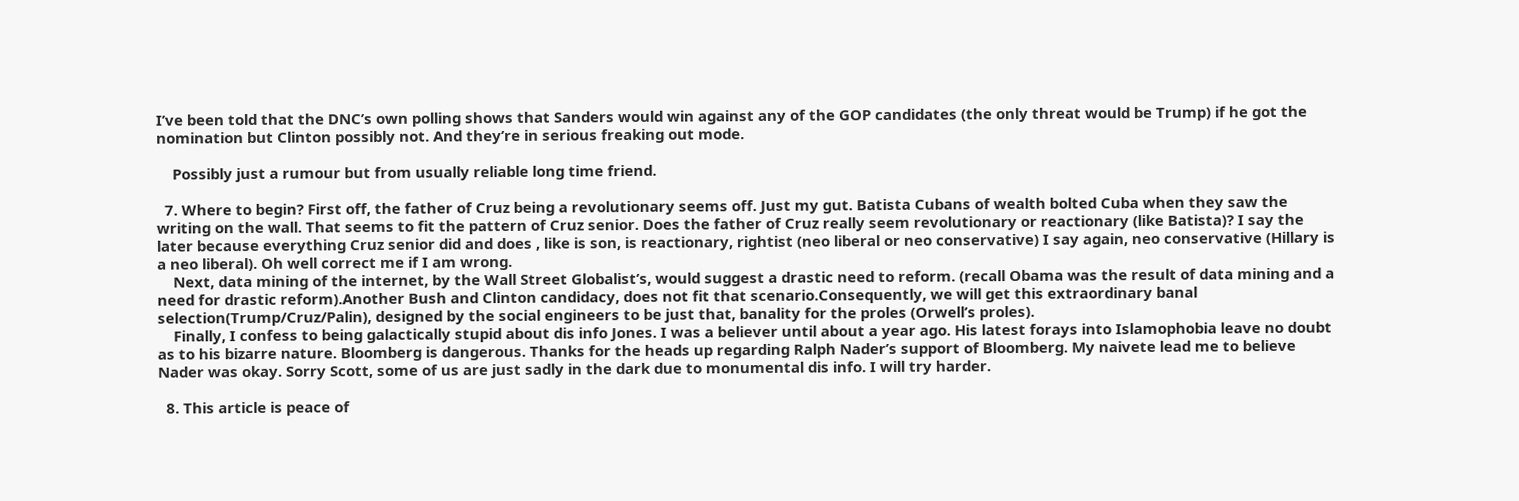I’ve been told that the DNC’s own polling shows that Sanders would win against any of the GOP candidates (the only threat would be Trump) if he got the nomination but Clinton possibly not. And they’re in serious freaking out mode.

    Possibly just a rumour but from usually reliable long time friend.

  7. Where to begin? First off, the father of Cruz being a revolutionary seems off. Just my gut. Batista Cubans of wealth bolted Cuba when they saw the writing on the wall. That seems to fit the pattern of Cruz senior. Does the father of Cruz really seem revolutionary or reactionary (like Batista)? I say the later because everything Cruz senior did and does , like is son, is reactionary, rightist (neo liberal or neo conservative) I say again, neo conservative (Hillary is a neo liberal). Oh well correct me if I am wrong.
    Next, data mining of the internet, by the Wall Street Globalist’s, would suggest a drastic need to reform. (recall Obama was the result of data mining and a need for drastic reform).Another Bush and Clinton candidacy, does not fit that scenario.Consequently, we will get this extraordinary banal selection(Trump/Cruz/Palin), designed by the social engineers to be just that, banality for the proles (Orwell’s proles).
    Finally, I confess to being galactically stupid about dis info Jones. I was a believer until about a year ago. His latest forays into Islamophobia leave no doubt as to his bizarre nature. Bloomberg is dangerous. Thanks for the heads up regarding Ralph Nader’s support of Bloomberg. My naivete lead me to believe Nader was okay. Sorry Scott, some of us are just sadly in the dark due to monumental dis info. I will try harder.

  8. This article is peace of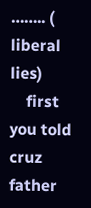…….. ( liberal lies)
    first you told cruz father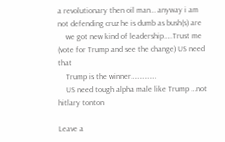a revolutionary then oil man… anyway i am not defending cruz he is dumb as bush(s) are
    we got new kind of leadership…..Trust me (vote for Trump and see the change) US need that
    Trump is the winner……………
    US need tough alpha male like Trump …not hitlary tonton

Leave a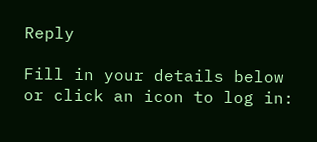Reply

Fill in your details below or click an icon to log in: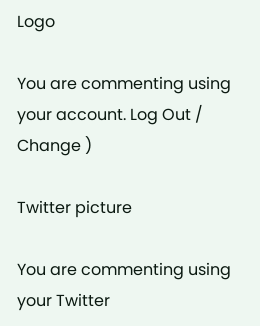Logo

You are commenting using your account. Log Out / Change )

Twitter picture

You are commenting using your Twitter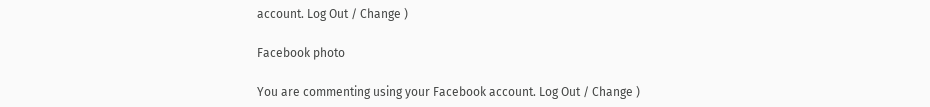account. Log Out / Change )

Facebook photo

You are commenting using your Facebook account. Log Out / Change )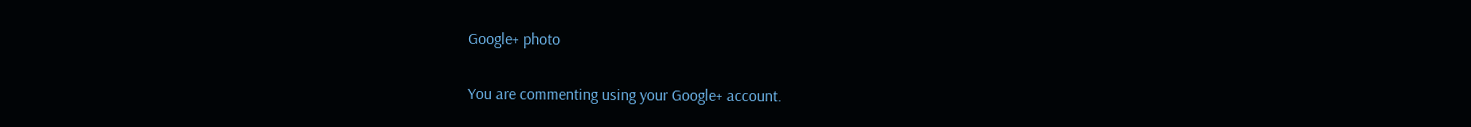Google+ photo

You are commenting using your Google+ account.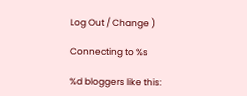Log Out / Change )

Connecting to %s

%d bloggers like this: